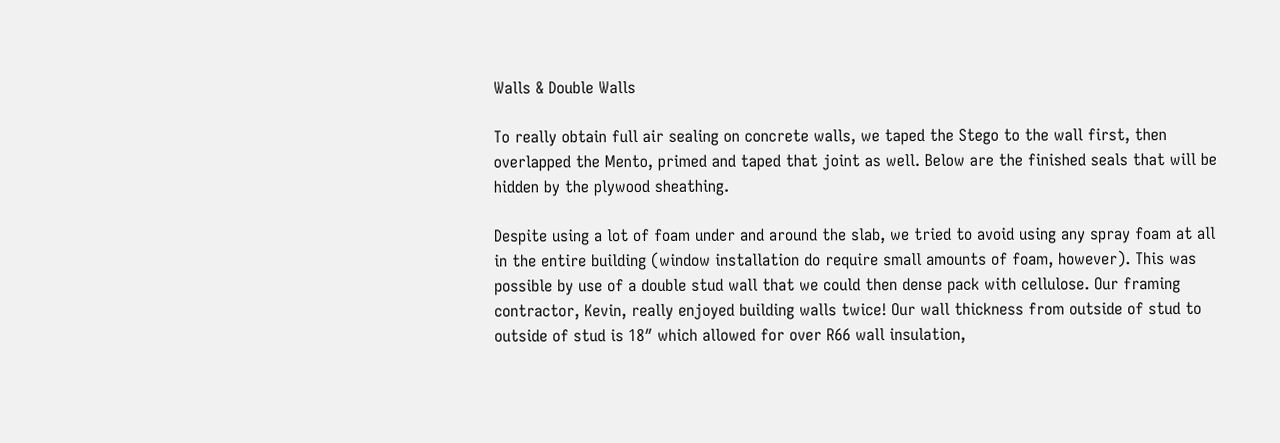Walls & Double Walls

To really obtain full air sealing on concrete walls, we taped the Stego to the wall first, then overlapped the Mento, primed and taped that joint as well. Below are the finished seals that will be hidden by the plywood sheathing.

Despite using a lot of foam under and around the slab, we tried to avoid using any spray foam at all in the entire building (window installation do require small amounts of foam, however). This was possible by use of a double stud wall that we could then dense pack with cellulose. Our framing contractor, Kevin, really enjoyed building walls twice! Our wall thickness from outside of stud to outside of stud is 18″ which allowed for over R66 wall insulation,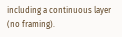including a continuous layer (no framing).